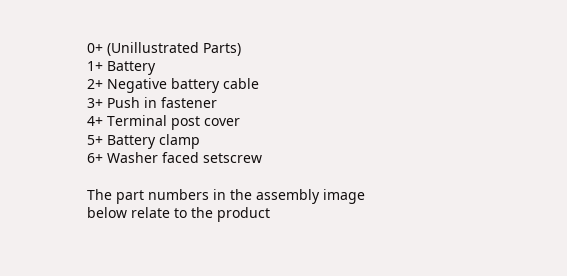0+ (Unillustrated Parts)
1+ Battery
2+ Negative battery cable
3+ Push in fastener
4+ Terminal post cover
5+ Battery clamp
6+ Washer faced setscrew

The part numbers in the assembly image below relate to the product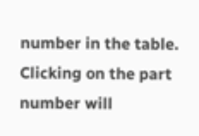number in the table. Clicking on the part number will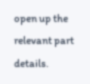open up the relevant part details.